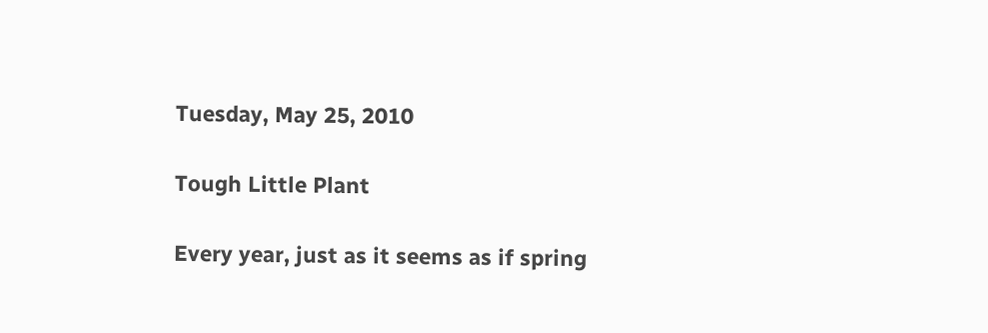Tuesday, May 25, 2010

Tough Little Plant

Every year, just as it seems as if spring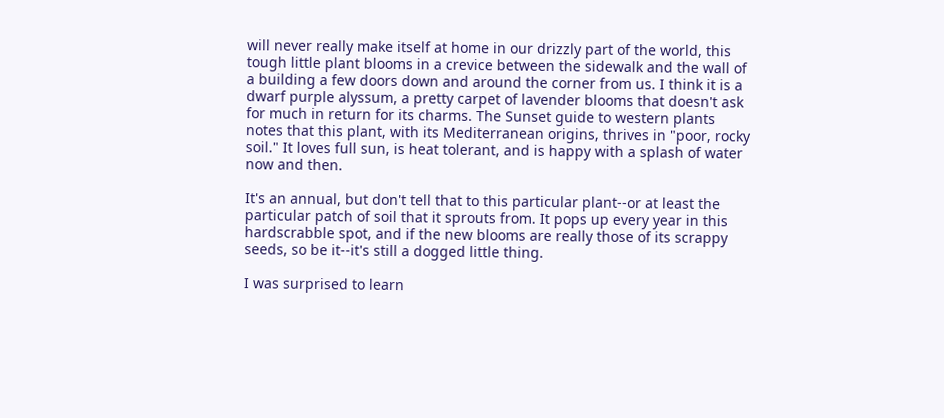will never really make itself at home in our drizzly part of the world, this tough little plant blooms in a crevice between the sidewalk and the wall of a building a few doors down and around the corner from us. I think it is a dwarf purple alyssum, a pretty carpet of lavender blooms that doesn't ask for much in return for its charms. The Sunset guide to western plants notes that this plant, with its Mediterranean origins, thrives in "poor, rocky soil." It loves full sun, is heat tolerant, and is happy with a splash of water now and then.

It's an annual, but don't tell that to this particular plant--or at least the particular patch of soil that it sprouts from. It pops up every year in this hardscrabble spot, and if the new blooms are really those of its scrappy seeds, so be it--it's still a dogged little thing.

I was surprised to learn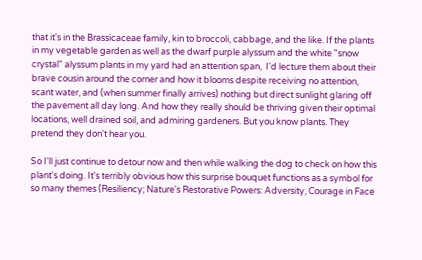that it's in the Brassicaceae family, kin to broccoli, cabbage, and the like. If the plants in my vegetable garden as well as the dwarf purple alyssum and the white "snow crystal" alyssum plants in my yard had an attention span,  I'd lecture them about their brave cousin around the corner and how it blooms despite receiving no attention, scant water, and (when summer finally arrives) nothing but direct sunlight glaring off the pavement all day long. And how they really should be thriving given their optimal locations, well drained soil, and admiring gardeners. But you know plants. They pretend they don't hear you.

So I'll just continue to detour now and then while walking the dog to check on how this plant's doing. It's terribly obvious how this surprise bouquet functions as a symbol for so many themes (Resiliency; Nature's Restorative Powers: Adversity, Courage in Face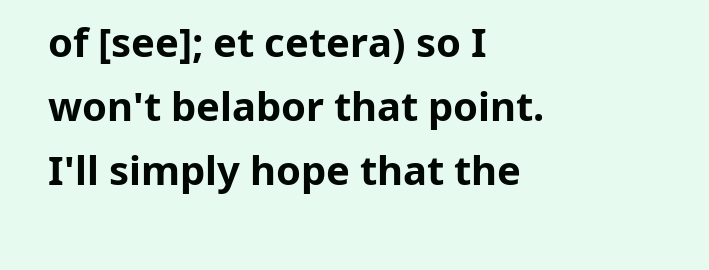of [see]; et cetera) so I won't belabor that point. I'll simply hope that the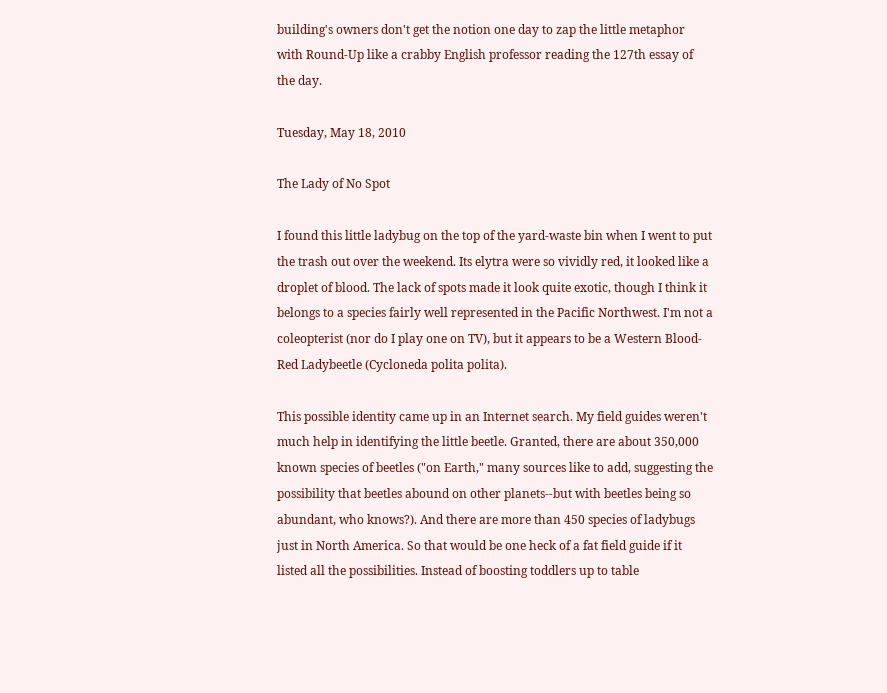building's owners don't get the notion one day to zap the little metaphor with Round-Up like a crabby English professor reading the 127th essay of the day.

Tuesday, May 18, 2010

The Lady of No Spot

I found this little ladybug on the top of the yard-waste bin when I went to put the trash out over the weekend. Its elytra were so vividly red, it looked like a droplet of blood. The lack of spots made it look quite exotic, though I think it belongs to a species fairly well represented in the Pacific Northwest. I'm not a coleopterist (nor do I play one on TV), but it appears to be a Western Blood-Red Ladybeetle (Cycloneda polita polita).

This possible identity came up in an Internet search. My field guides weren't much help in identifying the little beetle. Granted, there are about 350,000 known species of beetles ("on Earth," many sources like to add, suggesting the possibility that beetles abound on other planets--but with beetles being so abundant, who knows?). And there are more than 450 species of ladybugs just in North America. So that would be one heck of a fat field guide if it listed all the possibilities. Instead of boosting toddlers up to table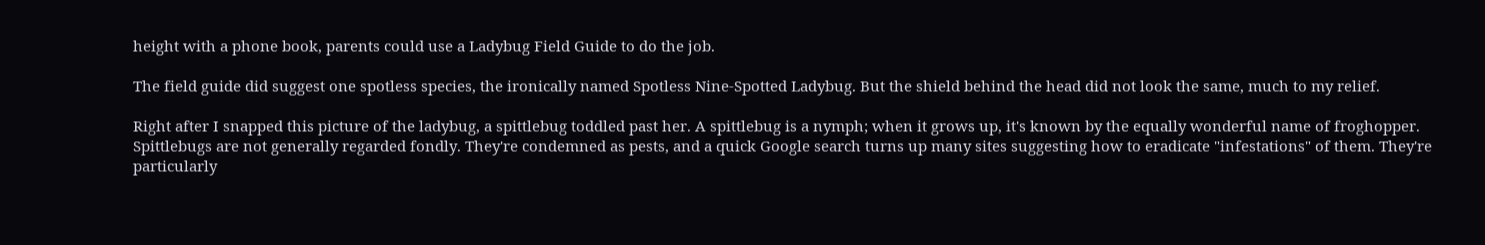height with a phone book, parents could use a Ladybug Field Guide to do the job.

The field guide did suggest one spotless species, the ironically named Spotless Nine-Spotted Ladybug. But the shield behind the head did not look the same, much to my relief.

Right after I snapped this picture of the ladybug, a spittlebug toddled past her. A spittlebug is a nymph; when it grows up, it's known by the equally wonderful name of froghopper. Spittlebugs are not generally regarded fondly. They're condemned as pests, and a quick Google search turns up many sites suggesting how to eradicate "infestations" of them. They're particularly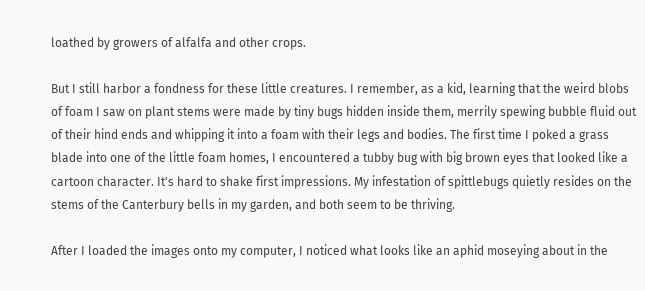loathed by growers of alfalfa and other crops.

But I still harbor a fondness for these little creatures. I remember, as a kid, learning that the weird blobs of foam I saw on plant stems were made by tiny bugs hidden inside them, merrily spewing bubble fluid out of their hind ends and whipping it into a foam with their legs and bodies. The first time I poked a grass blade into one of the little foam homes, I encountered a tubby bug with big brown eyes that looked like a cartoon character. It's hard to shake first impressions. My infestation of spittlebugs quietly resides on the stems of the Canterbury bells in my garden, and both seem to be thriving.

After I loaded the images onto my computer, I noticed what looks like an aphid moseying about in the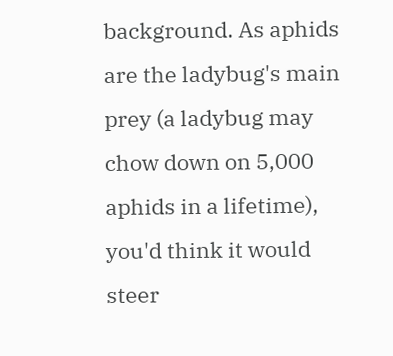background. As aphids are the ladybug's main prey (a ladybug may chow down on 5,000 aphids in a lifetime), you'd think it would steer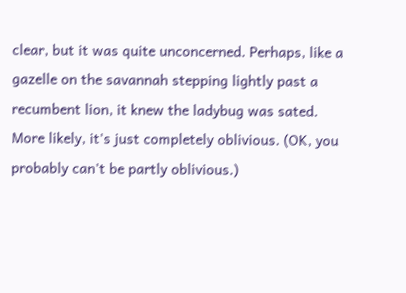clear, but it was quite unconcerned. Perhaps, like a gazelle on the savannah stepping lightly past a recumbent lion, it knew the ladybug was sated. More likely, it's just completely oblivious. (OK, you probably can't be partly oblivious.)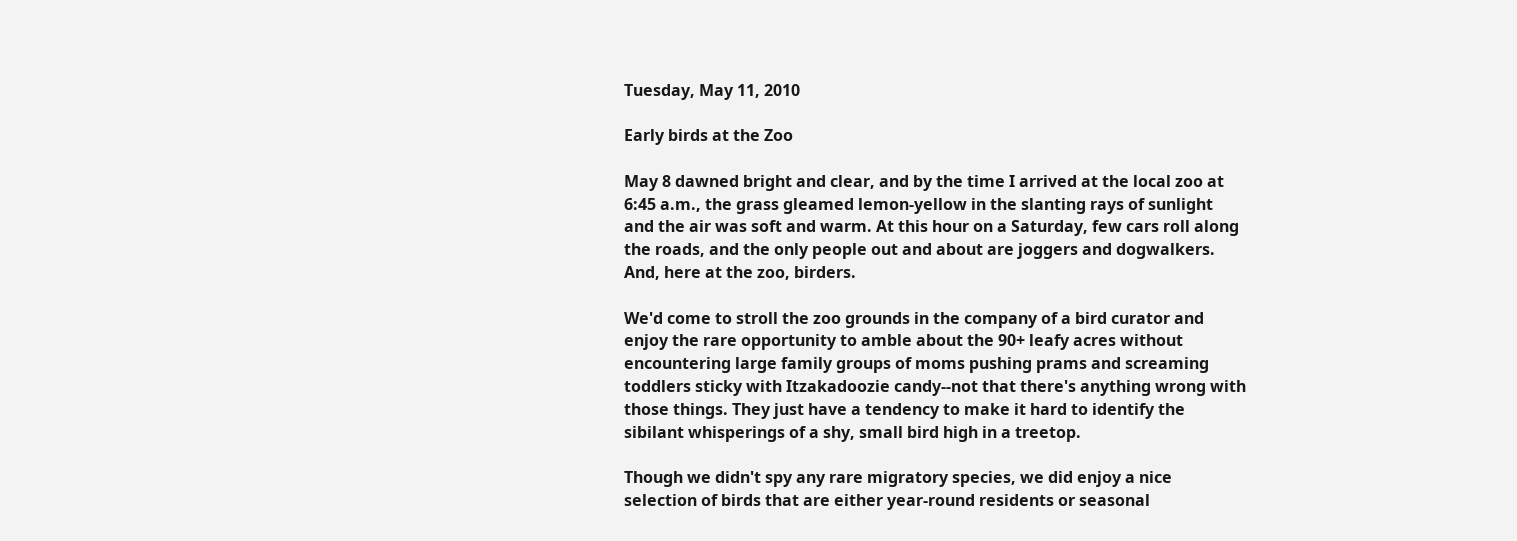Tuesday, May 11, 2010

Early birds at the Zoo

May 8 dawned bright and clear, and by the time I arrived at the local zoo at 6:45 a.m., the grass gleamed lemon-yellow in the slanting rays of sunlight and the air was soft and warm. At this hour on a Saturday, few cars roll along the roads, and the only people out and about are joggers and dogwalkers. And, here at the zoo, birders.

We'd come to stroll the zoo grounds in the company of a bird curator and enjoy the rare opportunity to amble about the 90+ leafy acres without encountering large family groups of moms pushing prams and screaming toddlers sticky with Itzakadoozie candy--not that there's anything wrong with those things. They just have a tendency to make it hard to identify the sibilant whisperings of a shy, small bird high in a treetop.

Though we didn't spy any rare migratory species, we did enjoy a nice selection of birds that are either year-round residents or seasonal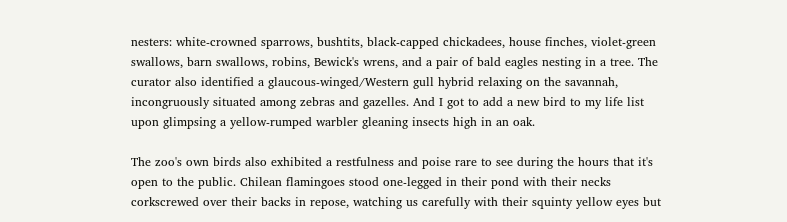nesters: white-crowned sparrows, bushtits, black-capped chickadees, house finches, violet-green swallows, barn swallows, robins, Bewick's wrens, and a pair of bald eagles nesting in a tree. The curator also identified a glaucous-winged/Western gull hybrid relaxing on the savannah, incongruously situated among zebras and gazelles. And I got to add a new bird to my life list upon glimpsing a yellow-rumped warbler gleaning insects high in an oak.

The zoo's own birds also exhibited a restfulness and poise rare to see during the hours that it's open to the public. Chilean flamingoes stood one-legged in their pond with their necks corkscrewed over their backs in repose, watching us carefully with their squinty yellow eyes but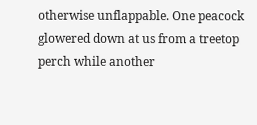otherwise unflappable. One peacock glowered down at us from a treetop perch while another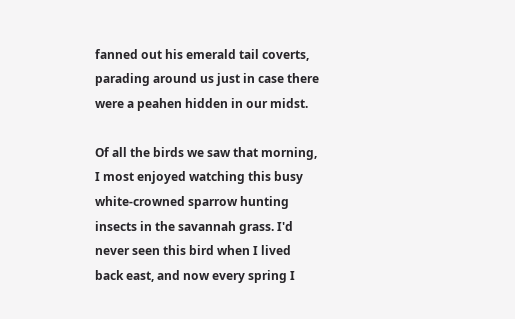fanned out his emerald tail coverts, parading around us just in case there were a peahen hidden in our midst.

Of all the birds we saw that morning, I most enjoyed watching this busy white-crowned sparrow hunting insects in the savannah grass. I'd never seen this bird when I lived back east, and now every spring I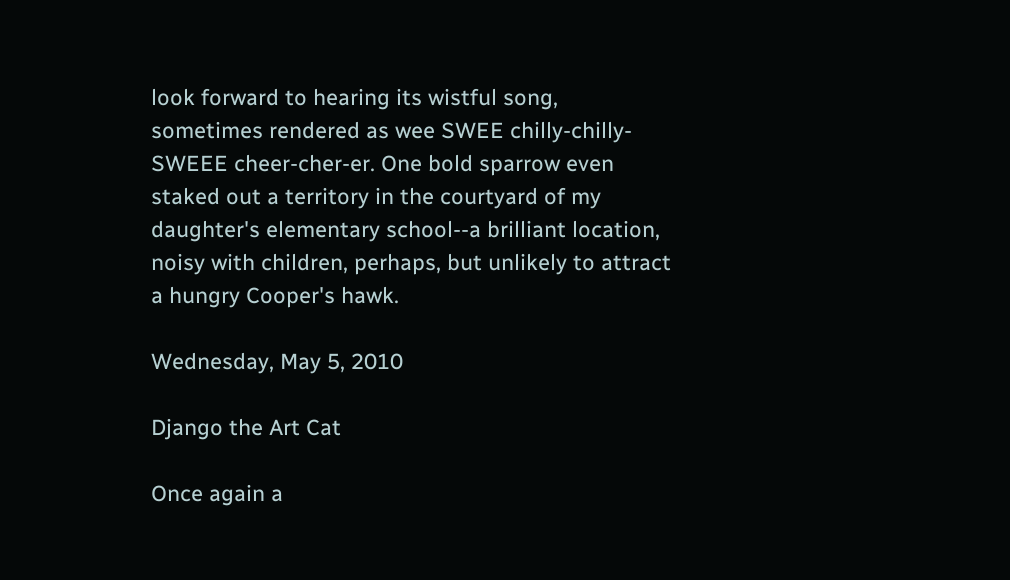look forward to hearing its wistful song, sometimes rendered as wee SWEE chilly-chilly-SWEEE cheer-cher-er. One bold sparrow even staked out a territory in the courtyard of my daughter's elementary school--a brilliant location, noisy with children, perhaps, but unlikely to attract a hungry Cooper's hawk.

Wednesday, May 5, 2010

Django the Art Cat

Once again a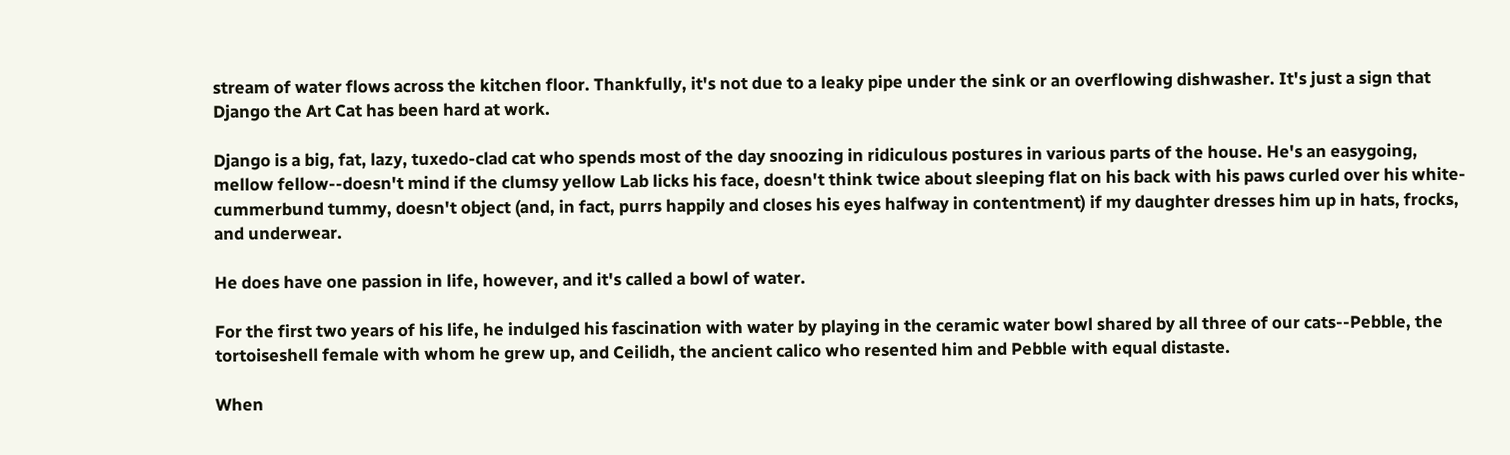stream of water flows across the kitchen floor. Thankfully, it's not due to a leaky pipe under the sink or an overflowing dishwasher. It's just a sign that Django the Art Cat has been hard at work.

Django is a big, fat, lazy, tuxedo-clad cat who spends most of the day snoozing in ridiculous postures in various parts of the house. He's an easygoing, mellow fellow--doesn't mind if the clumsy yellow Lab licks his face, doesn't think twice about sleeping flat on his back with his paws curled over his white-cummerbund tummy, doesn't object (and, in fact, purrs happily and closes his eyes halfway in contentment) if my daughter dresses him up in hats, frocks, and underwear.

He does have one passion in life, however, and it's called a bowl of water.

For the first two years of his life, he indulged his fascination with water by playing in the ceramic water bowl shared by all three of our cats--Pebble, the tortoiseshell female with whom he grew up, and Ceilidh, the ancient calico who resented him and Pebble with equal distaste.

When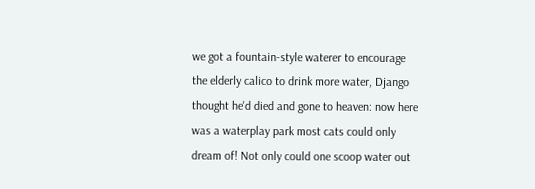we got a fountain-style waterer to encourage the elderly calico to drink more water, Django thought he'd died and gone to heaven: now here was a waterplay park most cats could only dream of! Not only could one scoop water out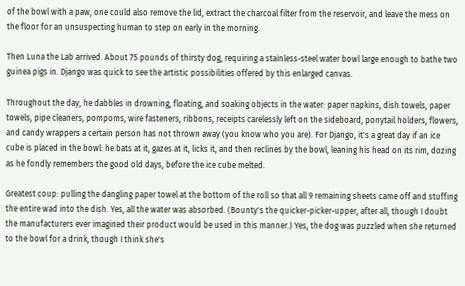of the bowl with a paw, one could also remove the lid, extract the charcoal filter from the reservoir, and leave the mess on the floor for an unsuspecting human to step on early in the morning.

Then Luna the Lab arrived. About 75 pounds of thirsty dog, requiring a stainless-steel water bowl large enough to bathe two guinea pigs in. Django was quick to see the artistic possibilities offered by this enlarged canvas.

Throughout the day, he dabbles in drowning, floating, and soaking objects in the water: paper napkins, dish towels, paper towels, pipe cleaners, pompoms, wire fasteners, ribbons, receipts carelessly left on the sideboard, ponytail holders, flowers, and candy wrappers a certain person has not thrown away (you know who you are). For Django, it's a great day if an ice cube is placed in the bowl: he bats at it, gazes at it, licks it, and then reclines by the bowl, leaning his head on its rim, dozing as he fondly remembers the good old days, before the ice cube melted.

Greatest coup: pulling the dangling paper towel at the bottom of the roll so that all 9 remaining sheets came off and stuffing the entire wad into the dish. Yes, all the water was absorbed. (Bounty's the quicker-picker-upper, after all, though I doubt the manufacturers ever imagined their product would be used in this manner.) Yes, the dog was puzzled when she returned to the bowl for a drink, though I think she's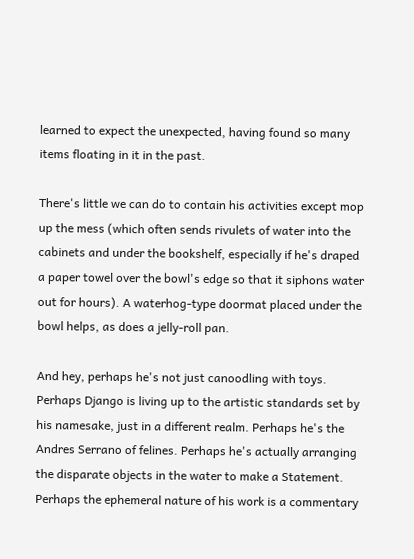learned to expect the unexpected, having found so many items floating in it in the past.

There's little we can do to contain his activities except mop up the mess (which often sends rivulets of water into the cabinets and under the bookshelf, especially if he's draped a paper towel over the bowl's edge so that it siphons water out for hours). A waterhog-type doormat placed under the bowl helps, as does a jelly-roll pan.

And hey, perhaps he's not just canoodling with toys. Perhaps Django is living up to the artistic standards set by his namesake, just in a different realm. Perhaps he's the Andres Serrano of felines. Perhaps he's actually arranging the disparate objects in the water to make a Statement. Perhaps the ephemeral nature of his work is a commentary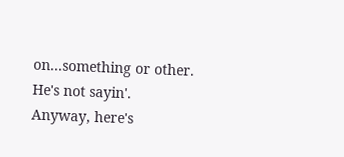on...something or other.
He's not sayin'.
Anyway, here's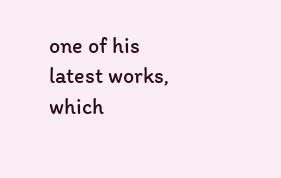one of his latest works, which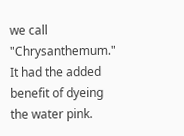we call "Chrysanthemum." It had the added benefit of dyeing the water pink.